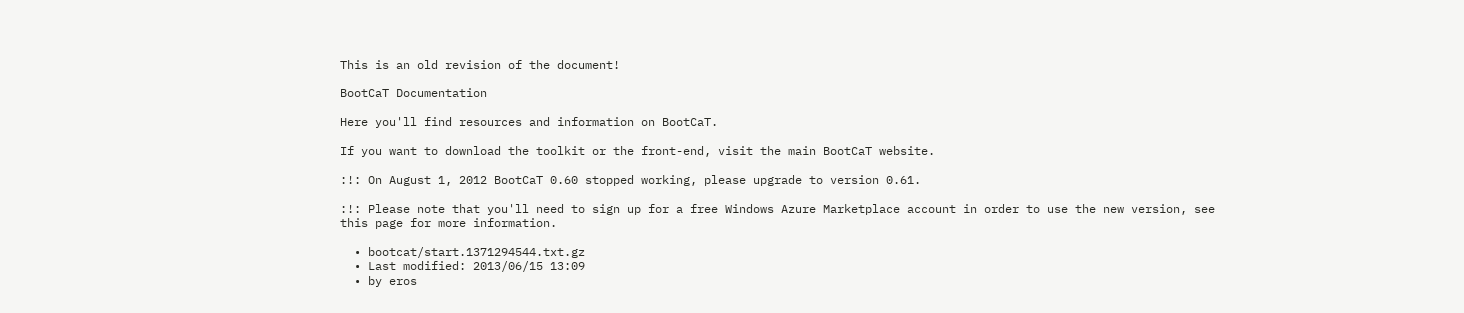This is an old revision of the document!

BootCaT Documentation

Here you'll find resources and information on BootCaT.

If you want to download the toolkit or the front-end, visit the main BootCaT website.

:!: On August 1, 2012 BootCaT 0.60 stopped working, please upgrade to version 0.61.

:!: Please note that you'll need to sign up for a free Windows Azure Marketplace account in order to use the new version, see this page for more information.

  • bootcat/start.1371294544.txt.gz
  • Last modified: 2013/06/15 13:09
  • by eros